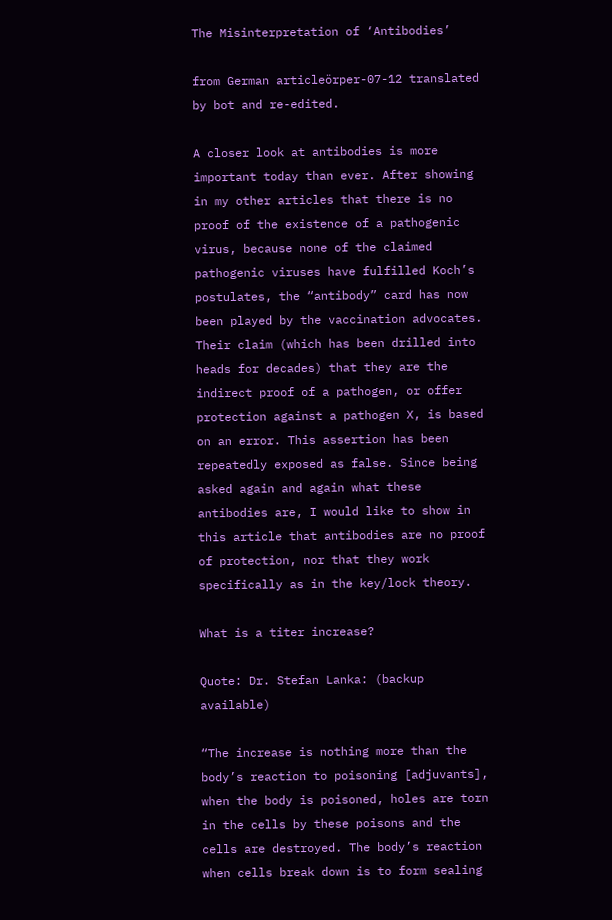The Misinterpretation of ‘Antibodies’

from German articleörper-07-12 translated by bot and re-edited.

A closer look at antibodies is more important today than ever. After showing in my other articles that there is no proof of the existence of a pathogenic virus, because none of the claimed pathogenic viruses have fulfilled Koch’s postulates, the “antibody” card has now been played by the vaccination advocates. Their claim (which has been drilled into heads for decades) that they are the indirect proof of a pathogen, or offer protection against a pathogen X, is based on an error. This assertion has been repeatedly exposed as false. Since being asked again and again what these antibodies are, I would like to show in this article that antibodies are no proof of protection, nor that they work specifically as in the key/lock theory.

What is a titer increase?

Quote: Dr. Stefan Lanka: (backup available)

“The increase is nothing more than the body’s reaction to poisoning [adjuvants], when the body is poisoned, holes are torn in the cells by these poisons and the cells are destroyed. The body’s reaction when cells break down is to form sealing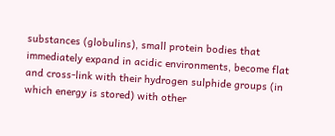substances (globulins), small protein bodies that immediately expand in acidic environments, become flat and cross-link with their hydrogen sulphide groups (in which energy is stored) with other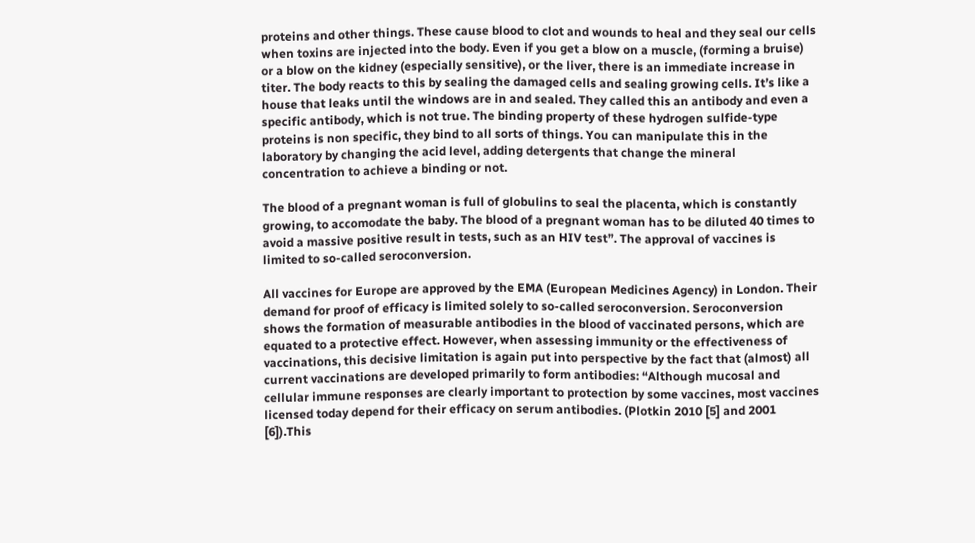proteins and other things. These cause blood to clot and wounds to heal and they seal our cells when toxins are injected into the body. Even if you get a blow on a muscle, (forming a bruise) or a blow on the kidney (especially sensitive), or the liver, there is an immediate increase in titer. The body reacts to this by sealing the damaged cells and sealing growing cells. It’s like a house that leaks until the windows are in and sealed. They called this an antibody and even a specific antibody, which is not true. The binding property of these hydrogen sulfide-type proteins is non specific, they bind to all sorts of things. You can manipulate this in the laboratory by changing the acid level, adding detergents that change the mineral concentration to achieve a binding or not.

The blood of a pregnant woman is full of globulins to seal the placenta, which is constantly growing, to accomodate the baby. The blood of a pregnant woman has to be diluted 40 times to avoid a massive positive result in tests, such as an HIV test”. The approval of vaccines is limited to so-called seroconversion.

All vaccines for Europe are approved by the EMA (European Medicines Agency) in London. Their demand for proof of efficacy is limited solely to so-called seroconversion. Seroconversion shows the formation of measurable antibodies in the blood of vaccinated persons, which are equated to a protective effect. However, when assessing immunity or the effectiveness of vaccinations, this decisive limitation is again put into perspective by the fact that (almost) all current vaccinations are developed primarily to form antibodies: “Although mucosal and cellular immune responses are clearly important to protection by some vaccines, most vaccines licensed today depend for their efficacy on serum antibodies. (Plotkin 2010 [5] and 2001 [6]).This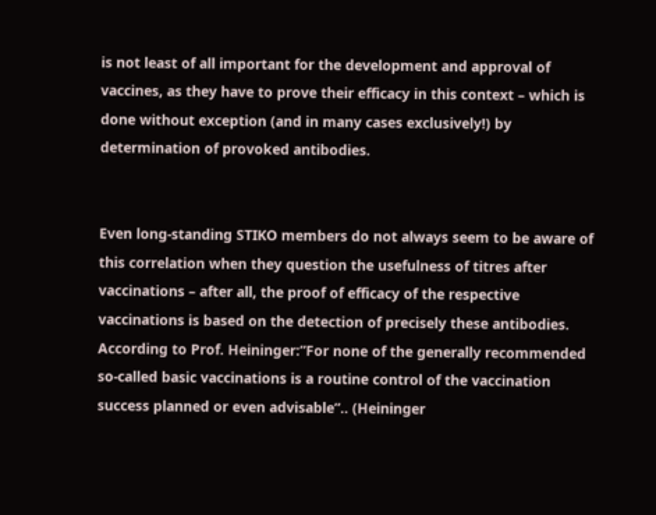is not least of all important for the development and approval of vaccines, as they have to prove their efficacy in this context – which is done without exception (and in many cases exclusively!) by determination of provoked antibodies.


Even long-standing STIKO members do not always seem to be aware of this correlation when they question the usefulness of titres after vaccinations – after all, the proof of efficacy of the respective vaccinations is based on the detection of precisely these antibodies. According to Prof. Heininger:”For none of the generally recommended so-called basic vaccinations is a routine control of the vaccination success planned or even advisable”.. (Heininger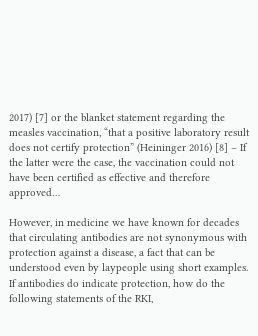2017) [7] or the blanket statement regarding the measles vaccination, “that a positive laboratory result does not certify protection” (Heininger 2016) [8] – If the latter were the case, the vaccination could not have been certified as effective and therefore approved…

However, in medicine we have known for decades that circulating antibodies are not synonymous with protection against a disease, a fact that can be understood even by laypeople using short examples. If antibodies do indicate protection, how do the following statements of the RKI,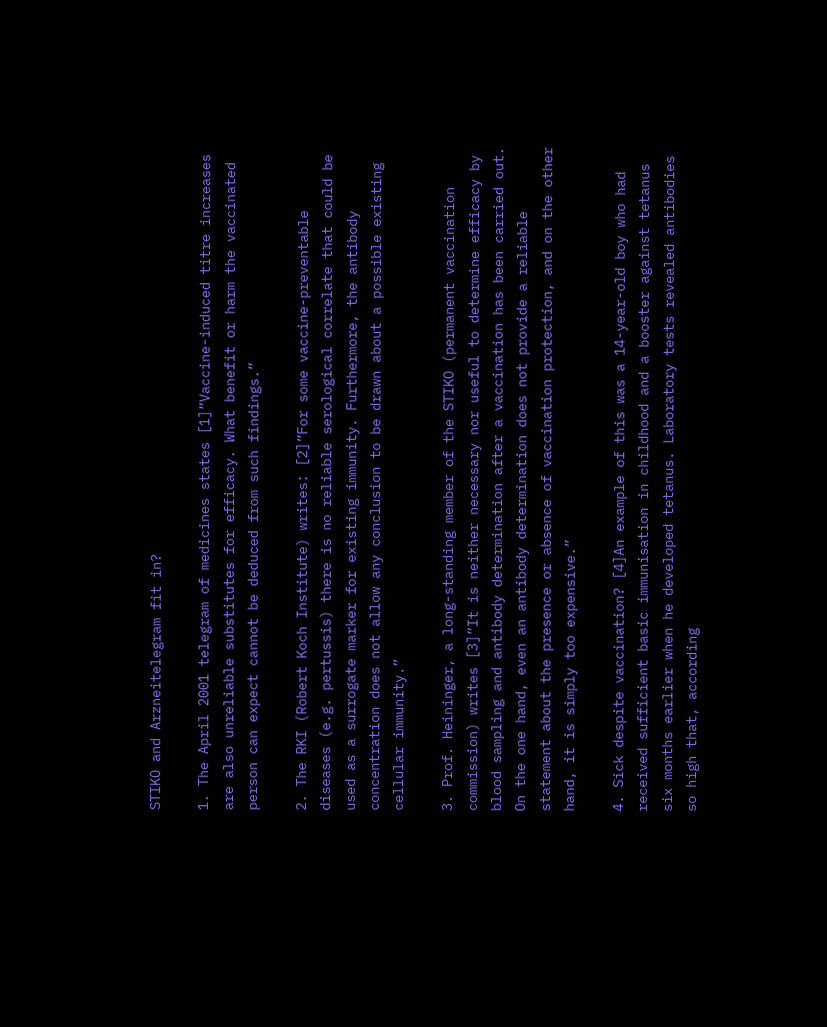STIKO and Arzneitelegram fit in?

1. The April 2001 telegram of medicines states [1]”Vaccine-induced titre increases are also unreliable substitutes for efficacy. What benefit or harm the vaccinated person can expect cannot be deduced from such findings.”

2. The RKI (Robert Koch Institute) writes: [2]”For some vaccine-preventable diseases (e.g. pertussis) there is no reliable serological correlate that could be used as a surrogate marker for existing immunity. Furthermore, the antibody concentration does not allow any conclusion to be drawn about a possible existing cellular immunity.”

3. Prof. Heininger, a long-standing member of the STIKO (permanent vaccination commission) writes [3]”It is neither necessary nor useful to determine efficacy by blood sampling and antibody determination after a vaccination has been carried out. On the one hand, even an antibody determination does not provide a reliable statement about the presence or absence of vaccination protection, and on the other hand, it is simply too expensive.”

4. Sick despite vaccination? [4]An example of this was a 14-year-old boy who had received sufficient basic immunisation in childhood and a booster against tetanus six months earlier when he developed tetanus. Laboratory tests revealed antibodies so high that, according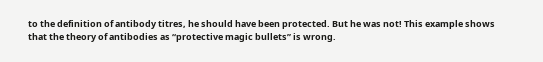to the definition of antibody titres, he should have been protected. But he was not! This example shows that the theory of antibodies as “protective magic bullets” is wrong.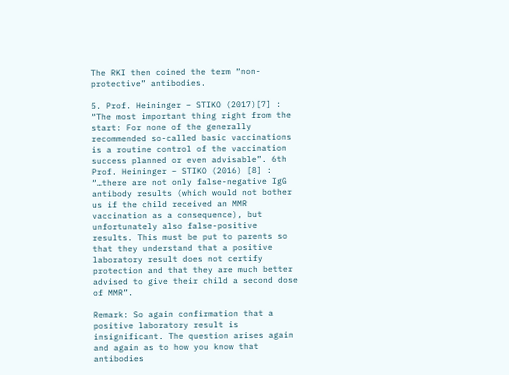The RKI then coined the term “non-protective” antibodies.

5. Prof. Heininger – STIKO (2017)[7] : “The most important thing right from the start: For none of the generally recommended so-called basic vaccinations is a routine control of the vaccination success planned or even advisable”. 6th Prof. Heininger – STIKO (2016) [8] : “…there are not only false-negative IgG antibody results (which would not bother us if the child received an MMR vaccination as a consequence), but unfortunately also false-positive results. This must be put to parents so that they understand that a positive laboratory result does not certify protection and that they are much better advised to give their child a second dose of MMR”.

Remark: So again confirmation that a positive laboratory result is insignificant. The question arises again and again as to how you know that antibodies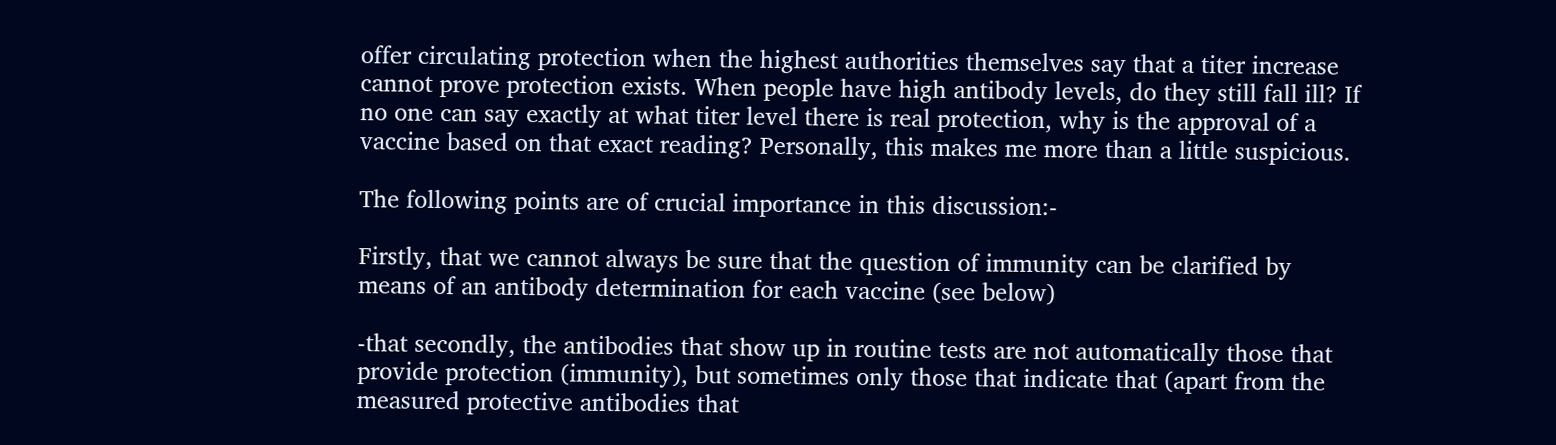offer circulating protection when the highest authorities themselves say that a titer increase cannot prove protection exists. When people have high antibody levels, do they still fall ill? If no one can say exactly at what titer level there is real protection, why is the approval of a vaccine based on that exact reading? Personally, this makes me more than a little suspicious.

The following points are of crucial importance in this discussion:-

Firstly, that we cannot always be sure that the question of immunity can be clarified by means of an antibody determination for each vaccine (see below)

-that secondly, the antibodies that show up in routine tests are not automatically those that provide protection (immunity), but sometimes only those that indicate that (apart from the measured protective antibodies that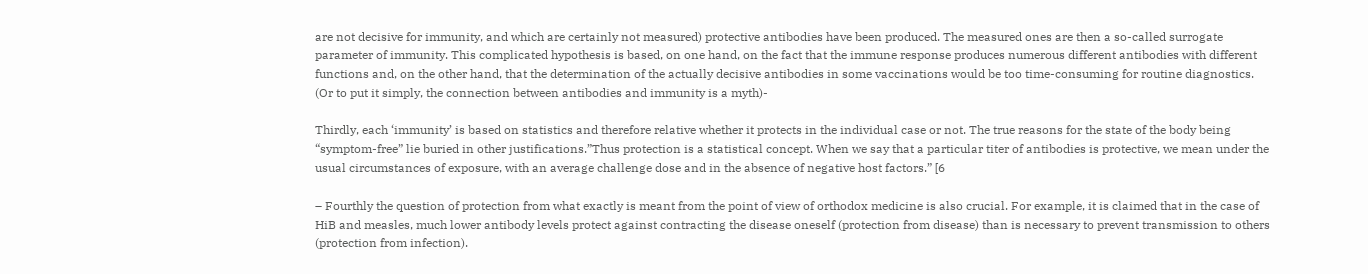are not decisive for immunity, and which are certainly not measured) protective antibodies have been produced. The measured ones are then a so-called surrogate parameter of immunity. This complicated hypothesis is based, on one hand, on the fact that the immune response produces numerous different antibodies with different functions and, on the other hand, that the determination of the actually decisive antibodies in some vaccinations would be too time-consuming for routine diagnostics. (Or to put it simply, the connection between antibodies and immunity is a myth)-

Thirdly, each ‘immunity’ is based on statistics and therefore relative whether it protects in the individual case or not. The true reasons for the state of the body being “symptom-free” lie buried in other justifications.”Thus protection is a statistical concept. When we say that a particular titer of antibodies is protective, we mean under the usual circumstances of exposure, with an average challenge dose and in the absence of negative host factors.” [6

– Fourthly the question of protection from what exactly is meant from the point of view of orthodox medicine is also crucial. For example, it is claimed that in the case of HiB and measles, much lower antibody levels protect against contracting the disease oneself (protection from disease) than is necessary to prevent transmission to others (protection from infection).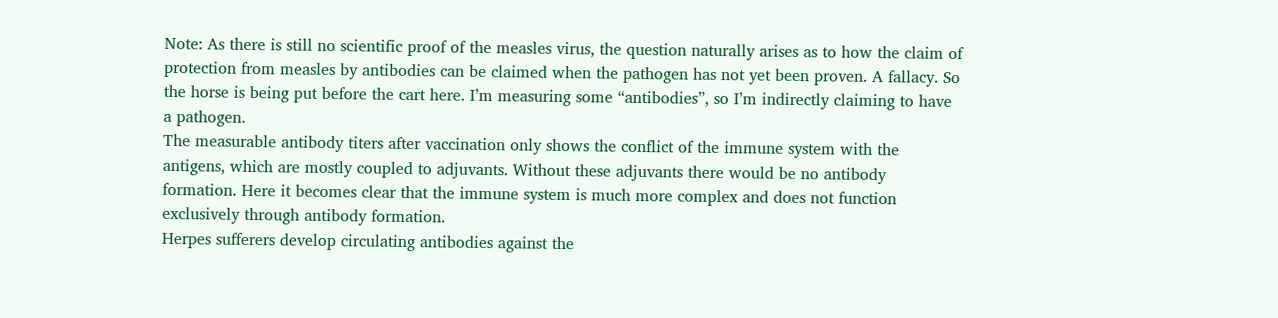Note: As there is still no scientific proof of the measles virus, the question naturally arises as to how the claim of protection from measles by antibodies can be claimed when the pathogen has not yet been proven. A fallacy. So the horse is being put before the cart here. I’m measuring some “antibodies”, so I’m indirectly claiming to have a pathogen.
The measurable antibody titers after vaccination only shows the conflict of the immune system with the antigens, which are mostly coupled to adjuvants. Without these adjuvants there would be no antibody formation. Here it becomes clear that the immune system is much more complex and does not function exclusively through antibody formation.
Herpes sufferers develop circulating antibodies against the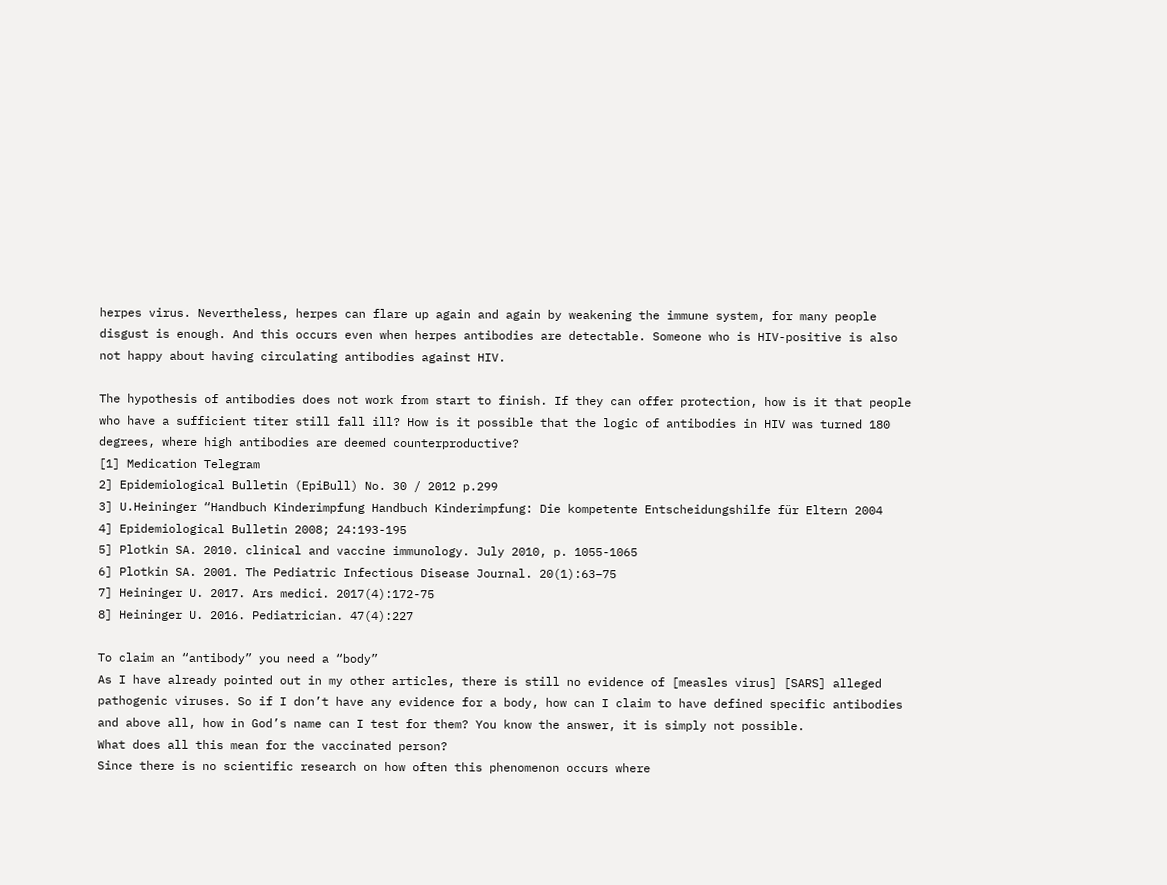herpes virus. Nevertheless, herpes can flare up again and again by weakening the immune system, for many people disgust is enough. And this occurs even when herpes antibodies are detectable. Someone who is HIV-positive is also not happy about having circulating antibodies against HIV.

The hypothesis of antibodies does not work from start to finish. If they can offer protection, how is it that people who have a sufficient titer still fall ill? How is it possible that the logic of antibodies in HIV was turned 180 degrees, where high antibodies are deemed counterproductive?
[1] Medication Telegram
2] Epidemiological Bulletin (EpiBull) No. 30 / 2012 p.299
3] U.Heininger “Handbuch Kinderimpfung Handbuch Kinderimpfung: Die kompetente Entscheidungshilfe für Eltern 2004
4] Epidemiological Bulletin 2008; 24:193-195
5] Plotkin SA. 2010. clinical and vaccine immunology. July 2010, p. 1055-1065
6] Plotkin SA. 2001. The Pediatric Infectious Disease Journal. 20(1):63–75
7] Heininger U. 2017. Ars medici. 2017(4):172-75
8] Heininger U. 2016. Pediatrician. 47(4):227

To claim an “antibody” you need a “body”
As I have already pointed out in my other articles, there is still no evidence of [measles virus] [SARS] alleged pathogenic viruses. So if I don’t have any evidence for a body, how can I claim to have defined specific antibodies and above all, how in God’s name can I test for them? You know the answer, it is simply not possible.
What does all this mean for the vaccinated person?
Since there is no scientific research on how often this phenomenon occurs where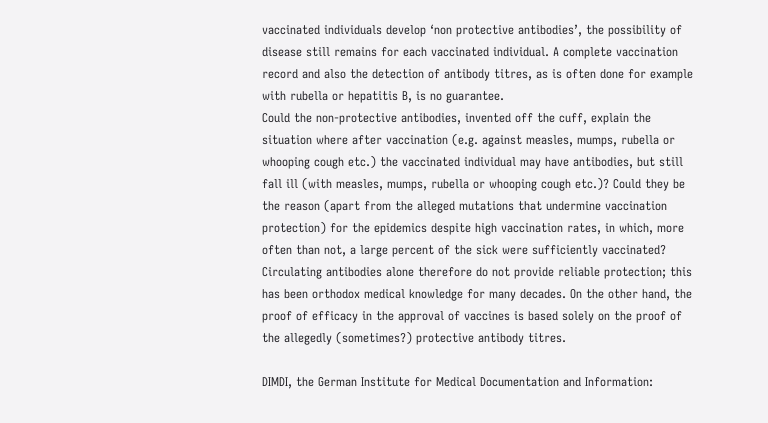vaccinated individuals develop ‘non protective antibodies’, the possibility of disease still remains for each vaccinated individual. A complete vaccination record and also the detection of antibody titres, as is often done for example with rubella or hepatitis B, is no guarantee.
Could the non-protective antibodies, invented off the cuff, explain the situation where after vaccination (e.g. against measles, mumps, rubella or whooping cough etc.) the vaccinated individual may have antibodies, but still fall ill (with measles, mumps, rubella or whooping cough etc.)? Could they be the reason (apart from the alleged mutations that undermine vaccination protection) for the epidemics despite high vaccination rates, in which, more often than not, a large percent of the sick were sufficiently vaccinated?
Circulating antibodies alone therefore do not provide reliable protection; this has been orthodox medical knowledge for many decades. On the other hand, the proof of efficacy in the approval of vaccines is based solely on the proof of the allegedly (sometimes?) protective antibody titres.

DIMDI, the German Institute for Medical Documentation and Information: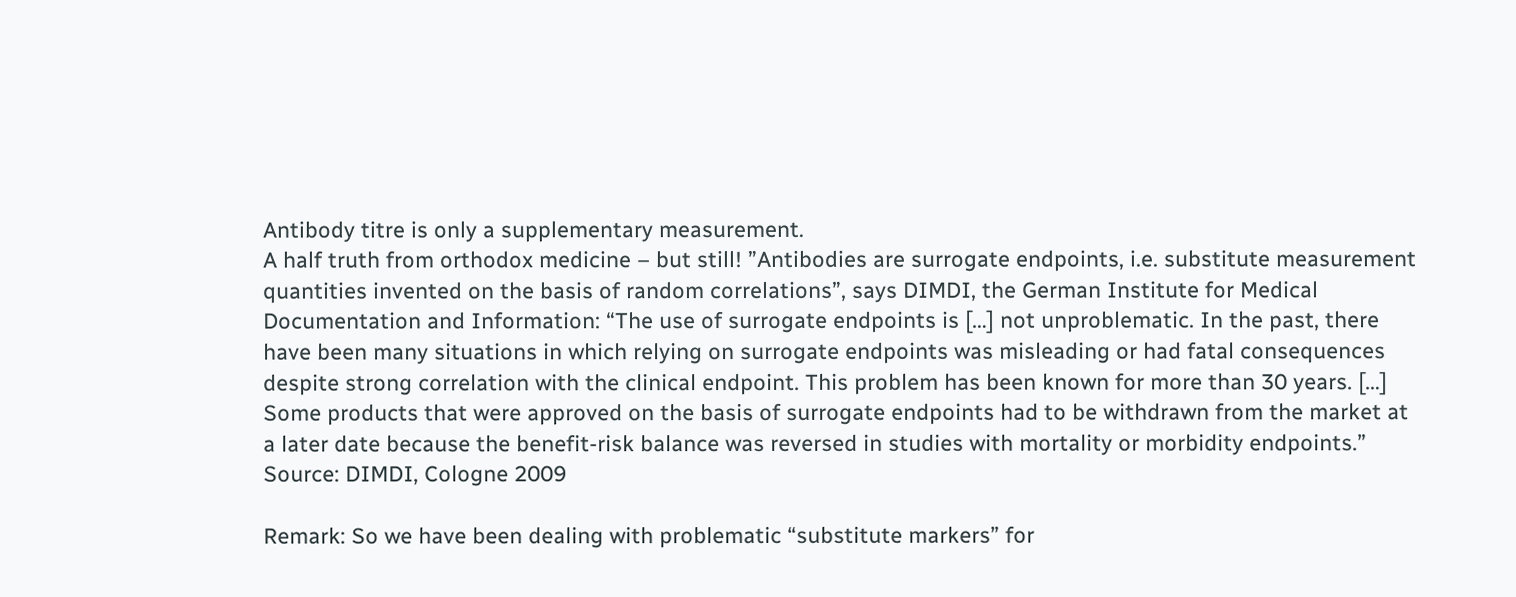Antibody titre is only a supplementary measurement.
A half truth from orthodox medicine – but still! ”Antibodies are surrogate endpoints, i.e. substitute measurement quantities invented on the basis of random correlations”, says DIMDI, the German Institute for Medical Documentation and Information: “The use of surrogate endpoints is […] not unproblematic. In the past, there have been many situations in which relying on surrogate endpoints was misleading or had fatal consequences
despite strong correlation with the clinical endpoint. This problem has been known for more than 30 years. […] Some products that were approved on the basis of surrogate endpoints had to be withdrawn from the market at a later date because the benefit-risk balance was reversed in studies with mortality or morbidity endpoints.” Source: DIMDI, Cologne 2009

Remark: So we have been dealing with problematic “substitute markers” for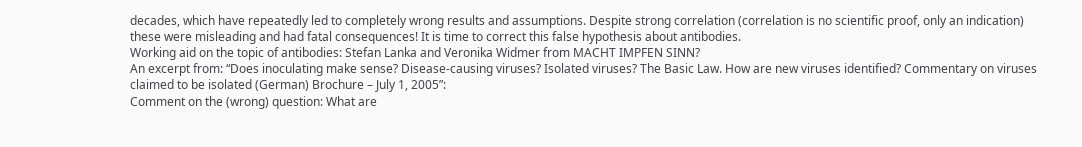decades, which have repeatedly led to completely wrong results and assumptions. Despite strong correlation (correlation is no scientific proof, only an indication) these were misleading and had fatal consequences! It is time to correct this false hypothesis about antibodies.
Working aid on the topic of antibodies: Stefan Lanka and Veronika Widmer from MACHT IMPFEN SINN?
An excerpt from: “Does inoculating make sense? Disease-causing viruses? Isolated viruses? The Basic Law. How are new viruses identified? Commentary on viruses claimed to be isolated (German) Brochure – July 1, 2005”:
Comment on the (wrong) question: What are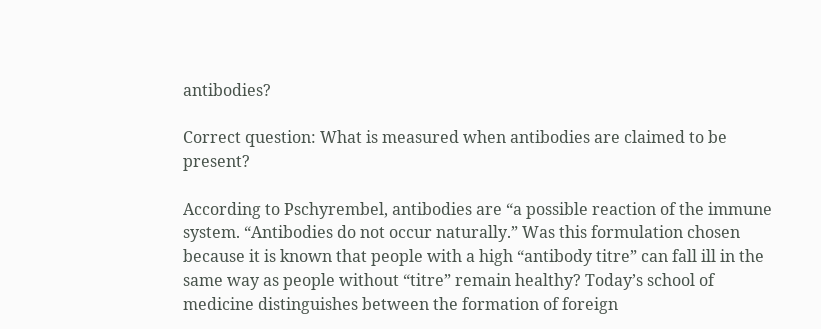antibodies?

Correct question: What is measured when antibodies are claimed to be present?

According to Pschyrembel, antibodies are “a possible reaction of the immune system. “Antibodies do not occur naturally.” Was this formulation chosen because it is known that people with a high “antibody titre” can fall ill in the same way as people without “titre” remain healthy? Today’s school of medicine distinguishes between the formation of foreign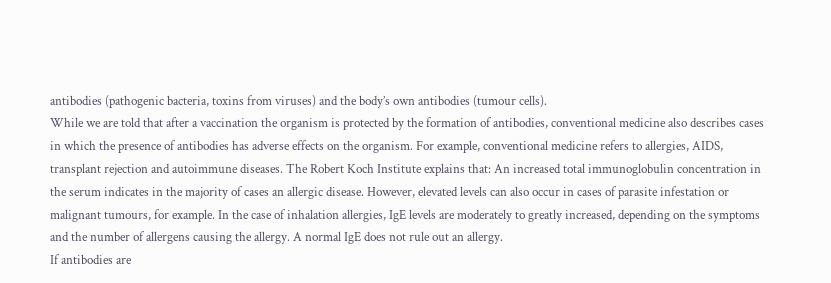antibodies (pathogenic bacteria, toxins from viruses) and the body’s own antibodies (tumour cells).
While we are told that after a vaccination the organism is protected by the formation of antibodies, conventional medicine also describes cases in which the presence of antibodies has adverse effects on the organism. For example, conventional medicine refers to allergies, AIDS, transplant rejection and autoimmune diseases. The Robert Koch Institute explains that: An increased total immunoglobulin concentration in the serum indicates in the majority of cases an allergic disease. However, elevated levels can also occur in cases of parasite infestation or malignant tumours, for example. In the case of inhalation allergies, IgE levels are moderately to greatly increased, depending on the symptoms and the number of allergens causing the allergy. A normal IgE does not rule out an allergy.
If antibodies are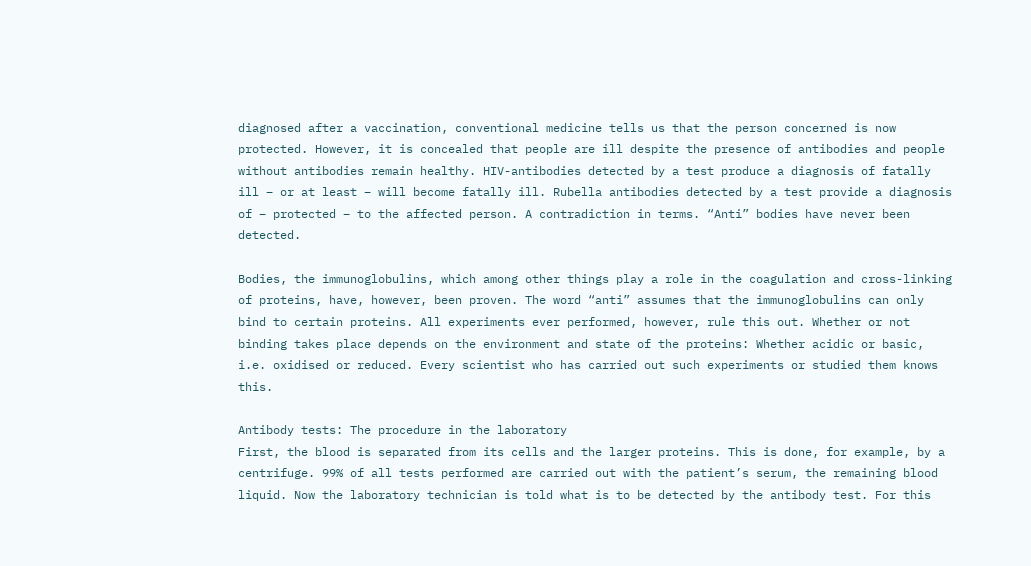diagnosed after a vaccination, conventional medicine tells us that the person concerned is now protected. However, it is concealed that people are ill despite the presence of antibodies and people without antibodies remain healthy. HIV-antibodies detected by a test produce a diagnosis of fatally ill – or at least – will become fatally ill. Rubella antibodies detected by a test provide a diagnosis of – protected – to the affected person. A contradiction in terms. “Anti” bodies have never been detected.

Bodies, the immunoglobulins, which among other things play a role in the coagulation and cross-linking of proteins, have, however, been proven. The word “anti” assumes that the immunoglobulins can only bind to certain proteins. All experiments ever performed, however, rule this out. Whether or not binding takes place depends on the environment and state of the proteins: Whether acidic or basic, i.e. oxidised or reduced. Every scientist who has carried out such experiments or studied them knows this.

Antibody tests: The procedure in the laboratory
First, the blood is separated from its cells and the larger proteins. This is done, for example, by a centrifuge. 99% of all tests performed are carried out with the patient’s serum, the remaining blood liquid. Now the laboratory technician is told what is to be detected by the antibody test. For this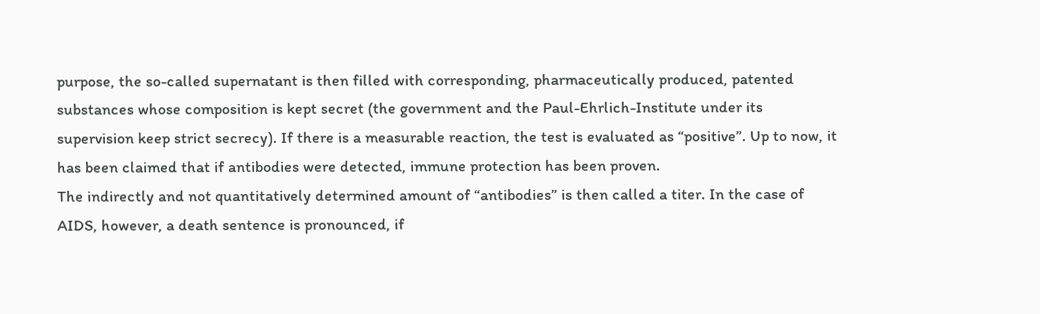purpose, the so-called supernatant is then filled with corresponding, pharmaceutically produced, patented substances whose composition is kept secret (the government and the Paul-Ehrlich-Institute under its supervision keep strict secrecy). If there is a measurable reaction, the test is evaluated as “positive”. Up to now, it has been claimed that if antibodies were detected, immune protection has been proven.
The indirectly and not quantitatively determined amount of “antibodies” is then called a titer. In the case of AIDS, however, a death sentence is pronounced, if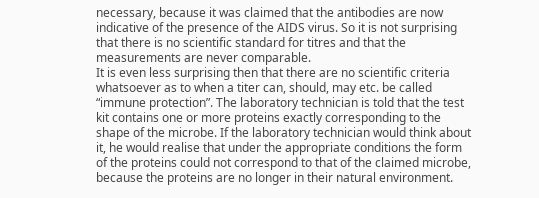necessary, because it was claimed that the antibodies are now indicative of the presence of the AIDS virus. So it is not surprising that there is no scientific standard for titres and that the measurements are never comparable.
It is even less surprising then that there are no scientific criteria whatsoever as to when a titer can, should, may etc. be called “immune protection”. The laboratory technician is told that the test kit contains one or more proteins exactly corresponding to the shape of the microbe. If the laboratory technician would think about it, he would realise that under the appropriate conditions the form of the proteins could not correspond to that of the claimed microbe, because the proteins are no longer in their natural environment.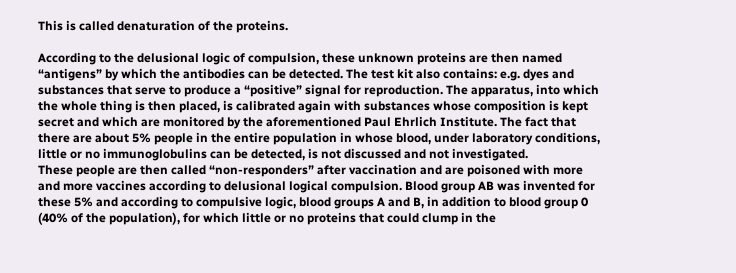This is called denaturation of the proteins.

According to the delusional logic of compulsion, these unknown proteins are then named “antigens” by which the antibodies can be detected. The test kit also contains: e.g. dyes and substances that serve to produce a “positive” signal for reproduction. The apparatus, into which the whole thing is then placed, is calibrated again with substances whose composition is kept secret and which are monitored by the aforementioned Paul Ehrlich Institute. The fact that there are about 5% people in the entire population in whose blood, under laboratory conditions, little or no immunoglobulins can be detected, is not discussed and not investigated.
These people are then called “non-responders” after vaccination and are poisoned with more and more vaccines according to delusional logical compulsion. Blood group AB was invented for these 5% and according to compulsive logic, blood groups A and B, in addition to blood group 0 (40% of the population), for which little or no proteins that could clump in the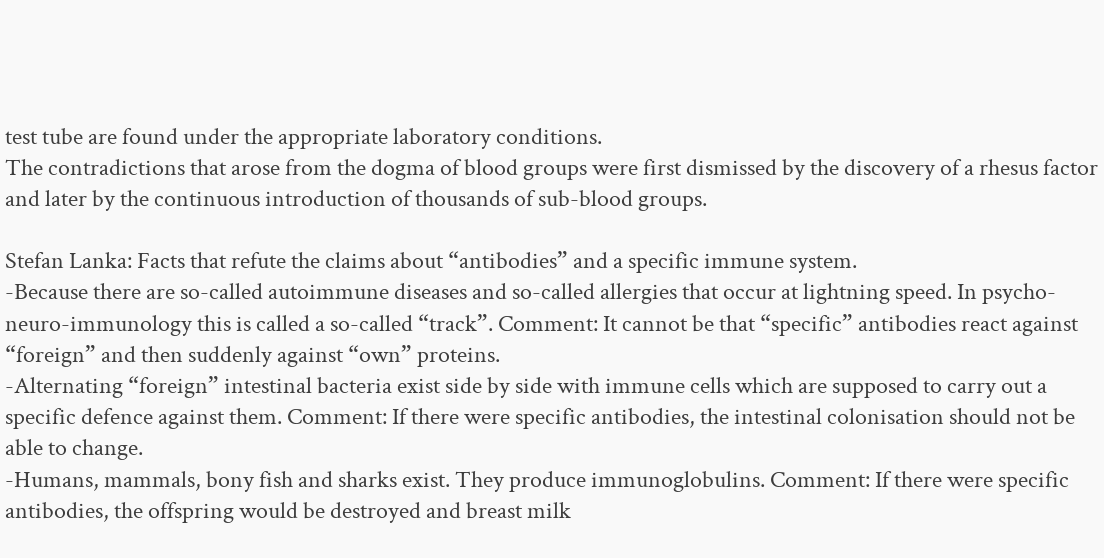test tube are found under the appropriate laboratory conditions.
The contradictions that arose from the dogma of blood groups were first dismissed by the discovery of a rhesus factor and later by the continuous introduction of thousands of sub-blood groups.

Stefan Lanka: Facts that refute the claims about “antibodies” and a specific immune system.
-Because there are so-called autoimmune diseases and so-called allergies that occur at lightning speed. In psycho-neuro-immunology this is called a so-called “track”. Comment: It cannot be that “specific” antibodies react against “foreign” and then suddenly against “own” proteins.
-Alternating “foreign” intestinal bacteria exist side by side with immune cells which are supposed to carry out a specific defence against them. Comment: If there were specific antibodies, the intestinal colonisation should not be able to change.
-Humans, mammals, bony fish and sharks exist. They produce immunoglobulins. Comment: If there were specific antibodies, the offspring would be destroyed and breast milk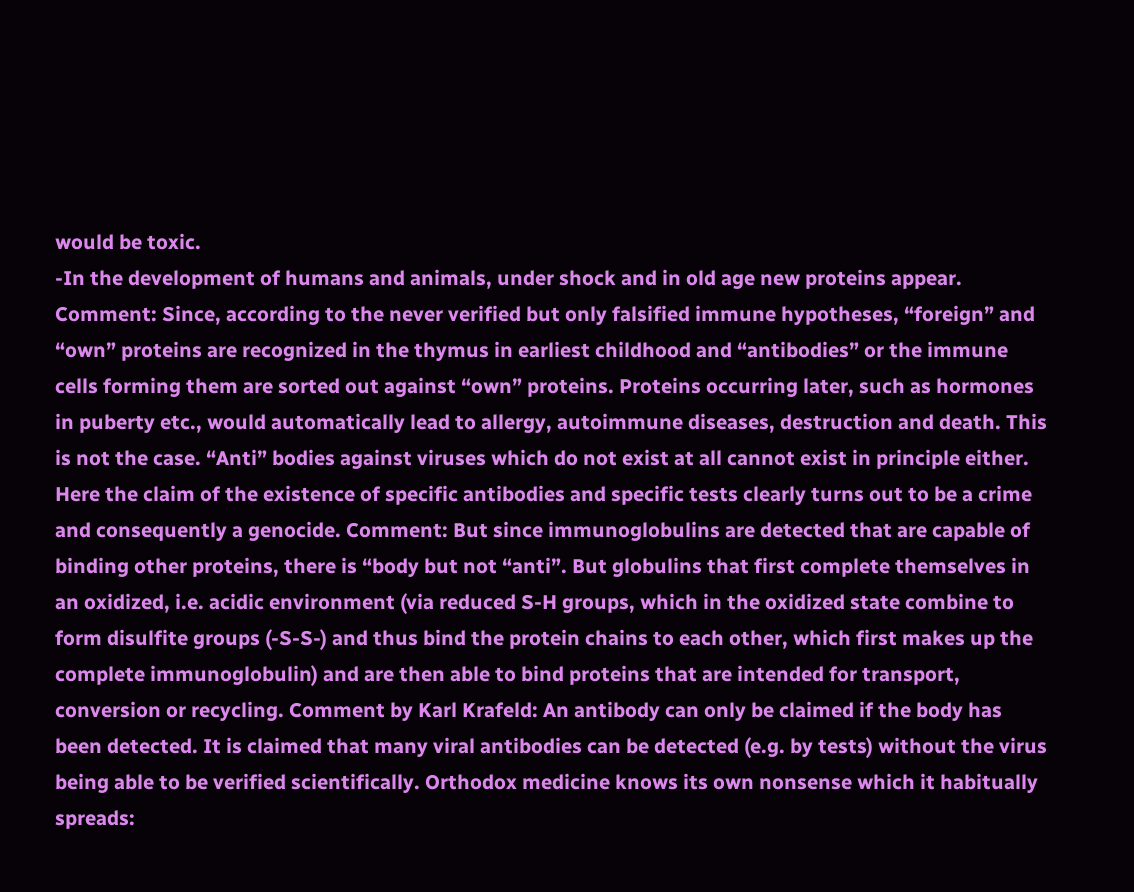would be toxic.
-In the development of humans and animals, under shock and in old age new proteins appear. Comment: Since, according to the never verified but only falsified immune hypotheses, “foreign” and “own” proteins are recognized in the thymus in earliest childhood and “antibodies” or the immune cells forming them are sorted out against “own” proteins. Proteins occurring later, such as hormones in puberty etc., would automatically lead to allergy, autoimmune diseases, destruction and death. This is not the case. “Anti” bodies against viruses which do not exist at all cannot exist in principle either. Here the claim of the existence of specific antibodies and specific tests clearly turns out to be a crime and consequently a genocide. Comment: But since immunoglobulins are detected that are capable of binding other proteins, there is “body but not “anti”. But globulins that first complete themselves in an oxidized, i.e. acidic environment (via reduced S-H groups, which in the oxidized state combine to form disulfite groups (-S-S-) and thus bind the protein chains to each other, which first makes up the complete immunoglobulin) and are then able to bind proteins that are intended for transport, conversion or recycling. Comment by Karl Krafeld: An antibody can only be claimed if the body has been detected. It is claimed that many viral antibodies can be detected (e.g. by tests) without the virus being able to be verified scientifically. Orthodox medicine knows its own nonsense which it habitually spreads: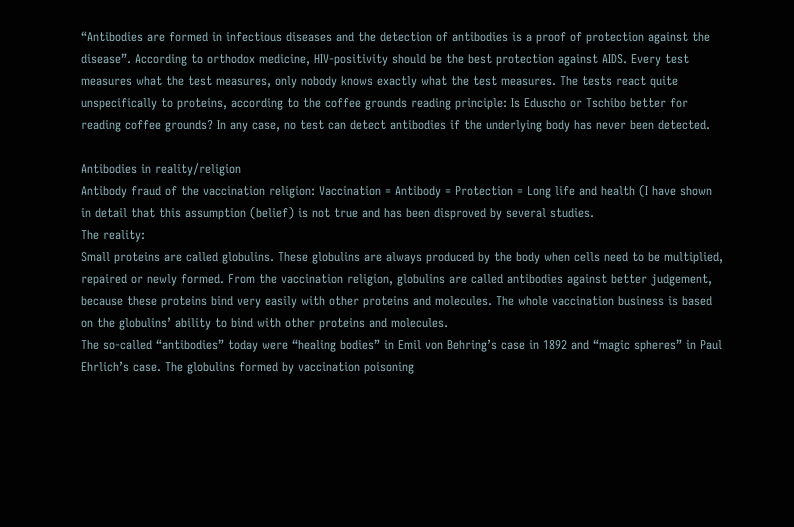“Antibodies are formed in infectious diseases and the detection of antibodies is a proof of protection against the disease”. According to orthodox medicine, HIV-positivity should be the best protection against AIDS. Every test measures what the test measures, only nobody knows exactly what the test measures. The tests react quite unspecifically to proteins, according to the coffee grounds reading principle: Is Eduscho or Tschibo better for reading coffee grounds? In any case, no test can detect antibodies if the underlying body has never been detected.

Antibodies in reality/religion
Antibody fraud of the vaccination religion: Vaccination = Antibody = Protection = Long life and health (I have shown in detail that this assumption (belief) is not true and has been disproved by several studies.
The reality:
Small proteins are called globulins. These globulins are always produced by the body when cells need to be multiplied, repaired or newly formed. From the vaccination religion, globulins are called antibodies against better judgement, because these proteins bind very easily with other proteins and molecules. The whole vaccination business is based on the globulins’ ability to bind with other proteins and molecules.
The so-called “antibodies” today were “healing bodies” in Emil von Behring’s case in 1892 and “magic spheres” in Paul Ehrlich’s case. The globulins formed by vaccination poisoning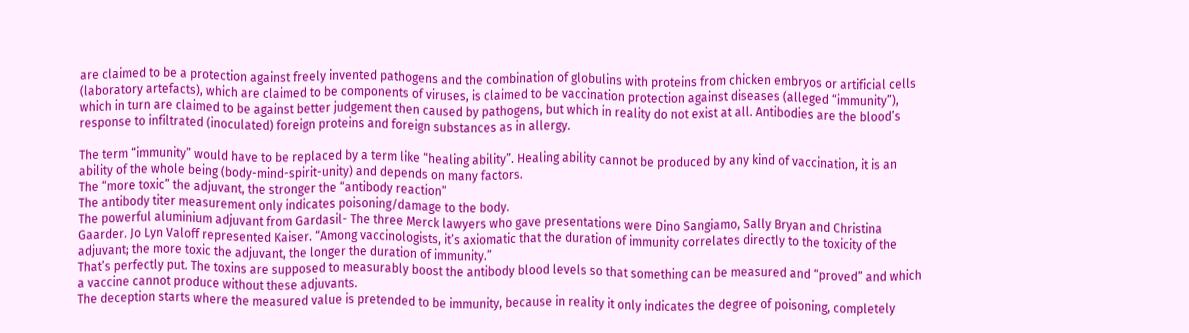are claimed to be a protection against freely invented pathogens and the combination of globulins with proteins from chicken embryos or artificial cells (laboratory artefacts), which are claimed to be components of viruses, is claimed to be vaccination protection against diseases (alleged “immunity”), which in turn are claimed to be against better judgement then caused by pathogens, but which in reality do not exist at all. Antibodies are the blood’s response to infiltrated (inoculated) foreign proteins and foreign substances as in allergy.

The term “immunity” would have to be replaced by a term like “healing ability”. Healing ability cannot be produced by any kind of vaccination, it is an ability of the whole being (body-mind-spirit-unity) and depends on many factors.
The “more toxic” the adjuvant, the stronger the “antibody reaction”
The antibody titer measurement only indicates poisoning/damage to the body.
The powerful aluminium adjuvant from Gardasil- The three Merck lawyers who gave presentations were Dino Sangiamo, Sally Bryan and Christina Gaarder. Jo Lyn Valoff represented Kaiser. “Among vaccinologists, it’s axiomatic that the duration of immunity correlates directly to the toxicity of the adjuvant; the more toxic the adjuvant, the longer the duration of immunity.”
That’s perfectly put. The toxins are supposed to measurably boost the antibody blood levels so that something can be measured and “proved” and which a vaccine cannot produce without these adjuvants.
The deception starts where the measured value is pretended to be immunity, because in reality it only indicates the degree of poisoning, completely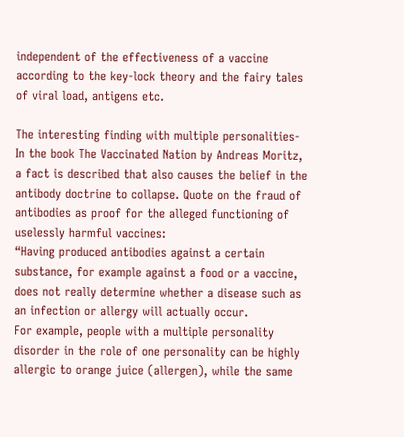independent of the effectiveness of a vaccine according to the key-lock theory and the fairy tales of viral load, antigens etc.

The interesting finding with multiple personalities-
In the book The Vaccinated Nation by Andreas Moritz, a fact is described that also causes the belief in the antibody doctrine to collapse. Quote on the fraud of antibodies as proof for the alleged functioning of uselessly harmful vaccines:
“Having produced antibodies against a certain substance, for example against a food or a vaccine, does not really determine whether a disease such as an infection or allergy will actually occur.
For example, people with a multiple personality disorder in the role of one personality can be highly allergic to orange juice (allergen), while the same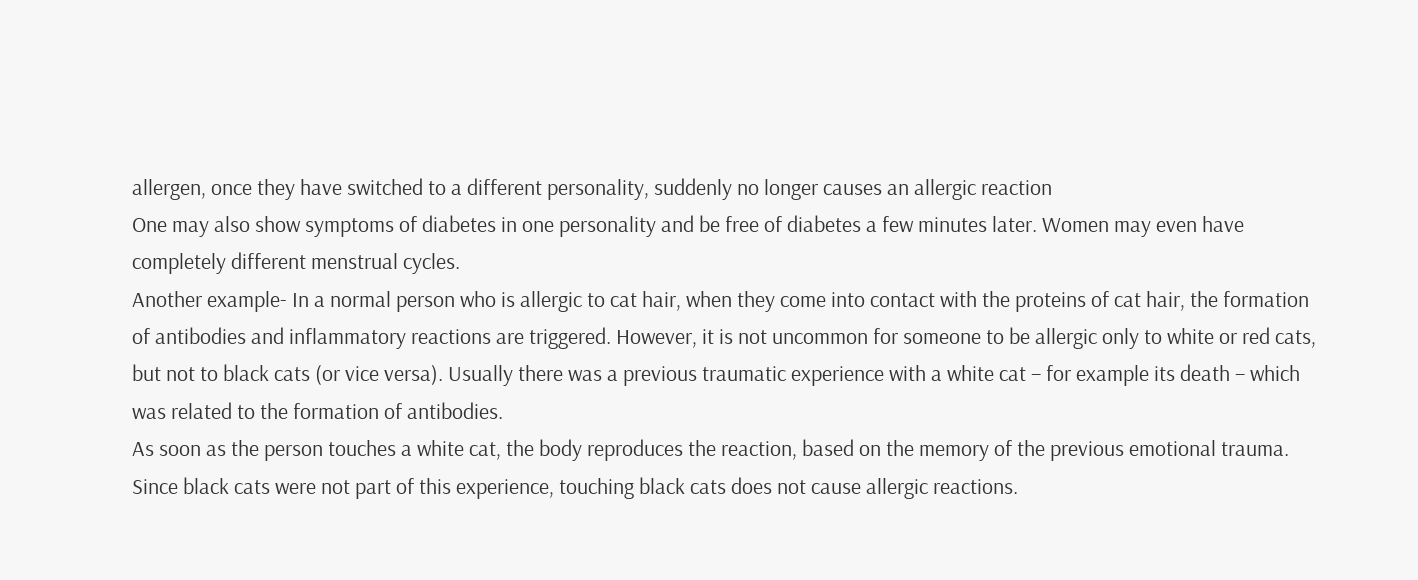allergen, once they have switched to a different personality, suddenly no longer causes an allergic reaction
One may also show symptoms of diabetes in one personality and be free of diabetes a few minutes later. Women may even have completely different menstrual cycles.
Another example- In a normal person who is allergic to cat hair, when they come into contact with the proteins of cat hair, the formation of antibodies and inflammatory reactions are triggered. However, it is not uncommon for someone to be allergic only to white or red cats, but not to black cats (or vice versa). Usually there was a previous traumatic experience with a white cat – for example its death – which was related to the formation of antibodies.
As soon as the person touches a white cat, the body reproduces the reaction, based on the memory of the previous emotional trauma. Since black cats were not part of this experience, touching black cats does not cause allergic reactions.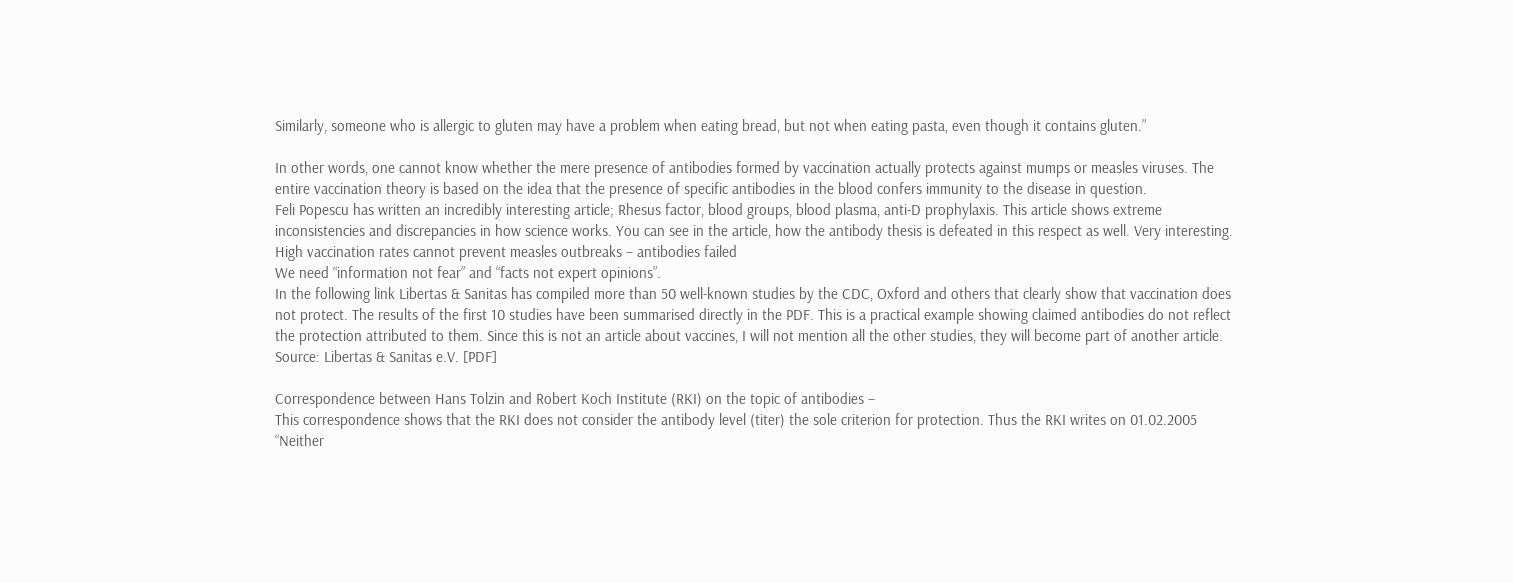Similarly, someone who is allergic to gluten may have a problem when eating bread, but not when eating pasta, even though it contains gluten.”

In other words, one cannot know whether the mere presence of antibodies formed by vaccination actually protects against mumps or measles viruses. The entire vaccination theory is based on the idea that the presence of specific antibodies in the blood confers immunity to the disease in question.
Feli Popescu has written an incredibly interesting article; Rhesus factor, blood groups, blood plasma, anti-D prophylaxis. This article shows extreme inconsistencies and discrepancies in how science works. You can see in the article, how the antibody thesis is defeated in this respect as well. Very interesting.
High vaccination rates cannot prevent measles outbreaks – antibodies failed
We need “information not fear” and “facts not expert opinions”.
In the following link Libertas & Sanitas has compiled more than 50 well-known studies by the CDC, Oxford and others that clearly show that vaccination does not protect. The results of the first 10 studies have been summarised directly in the PDF. This is a practical example showing claimed antibodies do not reflect the protection attributed to them. Since this is not an article about vaccines, I will not mention all the other studies, they will become part of another article. Source: Libertas & Sanitas e.V. [PDF]

Correspondence between Hans Tolzin and Robert Koch Institute (RKI) on the topic of antibodies –
This correspondence shows that the RKI does not consider the antibody level (titer) the sole criterion for protection. Thus the RKI writes on 01.02.2005 “Neither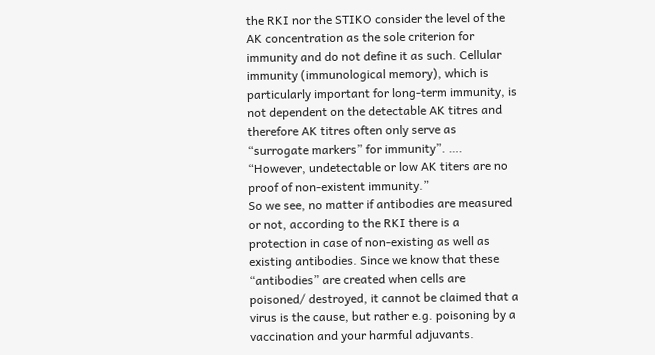the RKI nor the STIKO consider the level of the AK concentration as the sole criterion for immunity and do not define it as such. Cellular immunity (immunological memory), which is particularly important for long-term immunity, is not dependent on the detectable AK titres and therefore AK titres often only serve as “surrogate markers” for immunity”. …. “However, undetectable or low AK titers are no proof of non-existent immunity.”
So we see, no matter if antibodies are measured or not, according to the RKI there is a protection in case of non-existing as well as existing antibodies. Since we know that these “antibodies” are created when cells are poisoned/ destroyed, it cannot be claimed that a virus is the cause, but rather e.g. poisoning by a vaccination and your harmful adjuvants.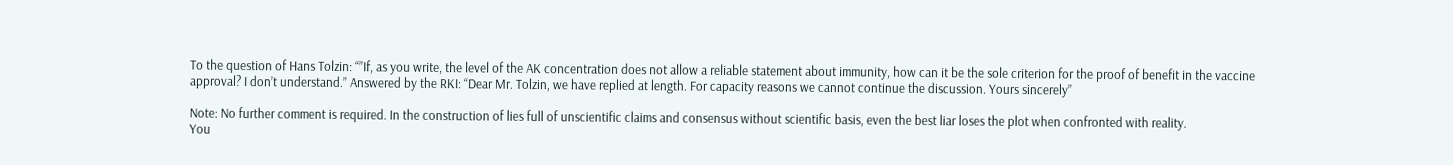To the question of Hans Tolzin: “”If, as you write, the level of the AK concentration does not allow a reliable statement about immunity, how can it be the sole criterion for the proof of benefit in the vaccine approval? I don’t understand.” Answered by the RKI: “Dear Mr. Tolzin, we have replied at length. For capacity reasons we cannot continue the discussion. Yours sincerely”

Note: No further comment is required. In the construction of lies full of unscientific claims and consensus without scientific basis, even the best liar loses the plot when confronted with reality.
You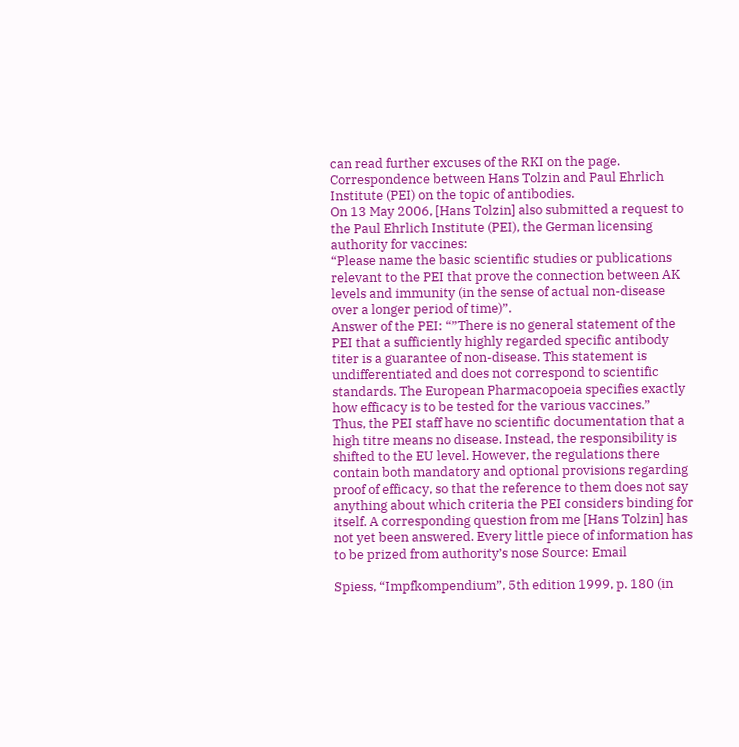can read further excuses of the RKI on the page.
Correspondence between Hans Tolzin and Paul Ehrlich Institute (PEI) on the topic of antibodies.
On 13 May 2006, [Hans Tolzin] also submitted a request to the Paul Ehrlich Institute (PEI), the German licensing authority for vaccines:
“Please name the basic scientific studies or publications relevant to the PEI that prove the connection between AK levels and immunity (in the sense of actual non-disease over a longer period of time)”.
Answer of the PEI: “”There is no general statement of the PEI that a sufficiently highly regarded specific antibody titer is a guarantee of non-disease. This statement is undifferentiated and does not correspond to scientific standards. The European Pharmacopoeia specifies exactly how efficacy is to be tested for the various vaccines.”
Thus, the PEI staff have no scientific documentation that a high titre means no disease. Instead, the responsibility is shifted to the EU level. However, the regulations there contain both mandatory and optional provisions regarding proof of efficacy, so that the reference to them does not say anything about which criteria the PEI considers binding for itself. A corresponding question from me [Hans Tolzin] has not yet been answered. Every little piece of information has to be prized from authority’s nose Source: Email

Spiess, “Impfkompendium”, 5th edition 1999, p. 180 (in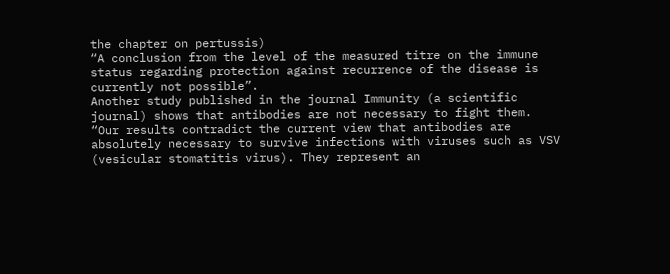the chapter on pertussis)
“A conclusion from the level of the measured titre on the immune status regarding protection against recurrence of the disease is currently not possible”.
Another study published in the journal Immunity (a scientific journal) shows that antibodies are not necessary to fight them.
“Our results contradict the current view that antibodies are absolutely necessary to survive infections with viruses such as VSV (vesicular stomatitis virus). They represent an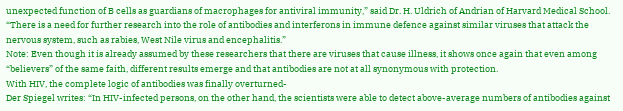unexpected function of B cells as guardians of macrophages for antiviral immunity,” said Dr. H. Uldrich of Andrian of Harvard Medical School. “There is a need for further research into the role of antibodies and interferons in immune defence against similar viruses that attack the nervous system, such as rabies, West Nile virus and encephalitis.”
Note: Even though it is already assumed by these researchers that there are viruses that cause illness, it shows once again that even among “believers” of the same faith, different results emerge and that antibodies are not at all synonymous with protection.
With HIV, the complete logic of antibodies was finally overturned-
Der Spiegel writes: “In HIV-infected persons, on the other hand, the scientists were able to detect above-average numbers of antibodies against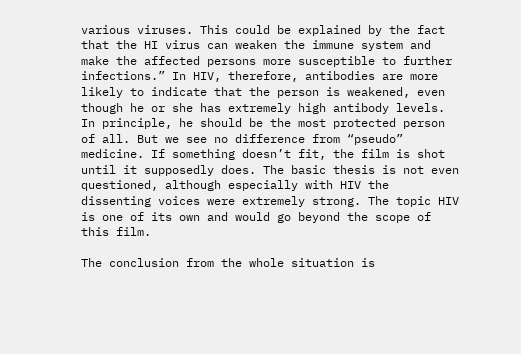various viruses. This could be explained by the fact that the HI virus can weaken the immune system and make the affected persons more susceptible to further infections.” In HIV, therefore, antibodies are more likely to indicate that the person is weakened, even though he or she has extremely high antibody levels. In principle, he should be the most protected person of all. But we see no difference from “pseudo” medicine. If something doesn’t fit, the film is shot until it supposedly does. The basic thesis is not even questioned, although especially with HIV the dissenting voices were extremely strong. The topic HIV is one of its own and would go beyond the scope of this film.

The conclusion from the whole situation is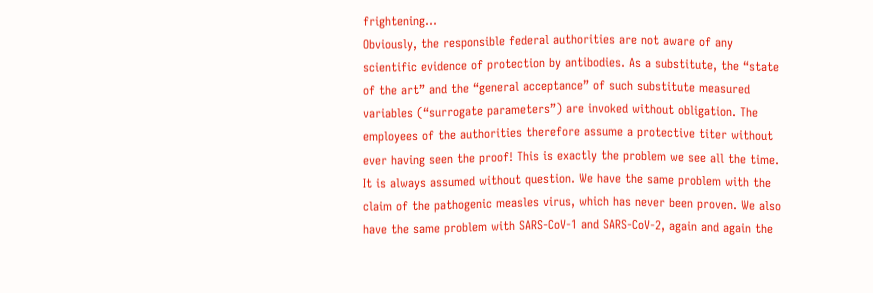frightening…
Obviously, the responsible federal authorities are not aware of any scientific evidence of protection by antibodies. As a substitute, the “state of the art” and the “general acceptance” of such substitute measured variables (“surrogate parameters”) are invoked without obligation. The employees of the authorities therefore assume a protective titer without ever having seen the proof! This is exactly the problem we see all the time. It is always assumed without question. We have the same problem with the claim of the pathogenic measles virus, which has never been proven. We also have the same problem with SARS-CoV-1 and SARS-CoV-2, again and again the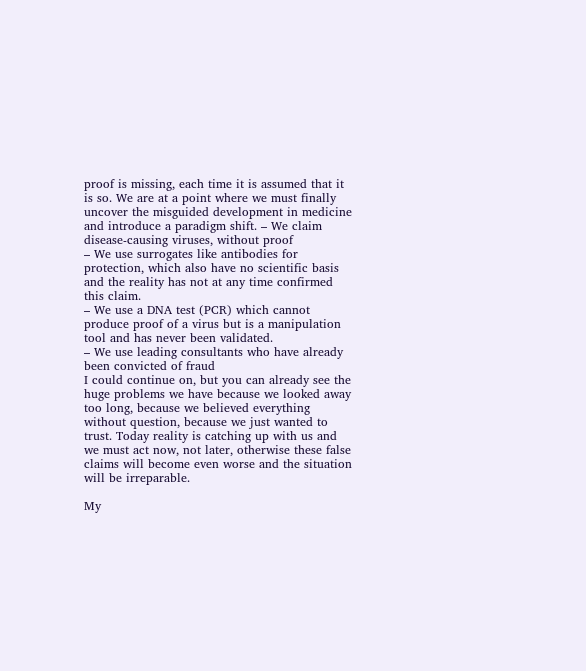proof is missing, each time it is assumed that it is so. We are at a point where we must finally uncover the misguided development in medicine and introduce a paradigm shift. – We claim disease-causing viruses, without proof
– We use surrogates like antibodies for protection, which also have no scientific basis and the reality has not at any time confirmed this claim.
– We use a DNA test (PCR) which cannot produce proof of a virus but is a manipulation tool and has never been validated.
– We use leading consultants who have already been convicted of fraud
I could continue on, but you can already see the huge problems we have because we looked away too long, because we believed everything without question, because we just wanted to trust. Today reality is catching up with us and we must act now, not later, otherwise these false claims will become even worse and the situation will be irreparable.

My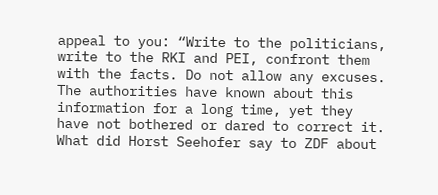appeal to you: “Write to the politicians, write to the RKI and PEI, confront them with the facts. Do not allow any excuses. The authorities have known about this information for a long time, yet they have not bothered or dared to correct it. What did Horst Seehofer say to ZDF about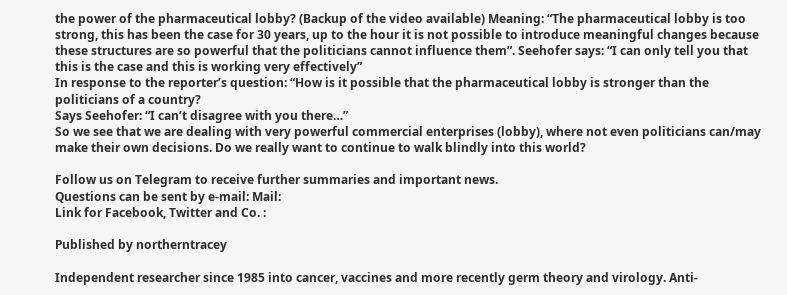the power of the pharmaceutical lobby? (Backup of the video available) Meaning: “The pharmaceutical lobby is too strong, this has been the case for 30 years, up to the hour it is not possible to introduce meaningful changes because these structures are so powerful that the politicians cannot influence them”. Seehofer says: “I can only tell you that this is the case and this is working very effectively”
In response to the reporter’s question: “How is it possible that the pharmaceutical lobby is stronger than the politicians of a country?
Says Seehofer: “I can’t disagree with you there…”
So we see that we are dealing with very powerful commercial enterprises (lobby), where not even politicians can/may make their own decisions. Do we really want to continue to walk blindly into this world?

Follow us on Telegram to receive further summaries and important news.
Questions can be sent by e-mail: Mail:
Link for Facebook, Twitter and Co. :

Published by northerntracey

Independent researcher since 1985 into cancer, vaccines and more recently germ theory and virology. Anti-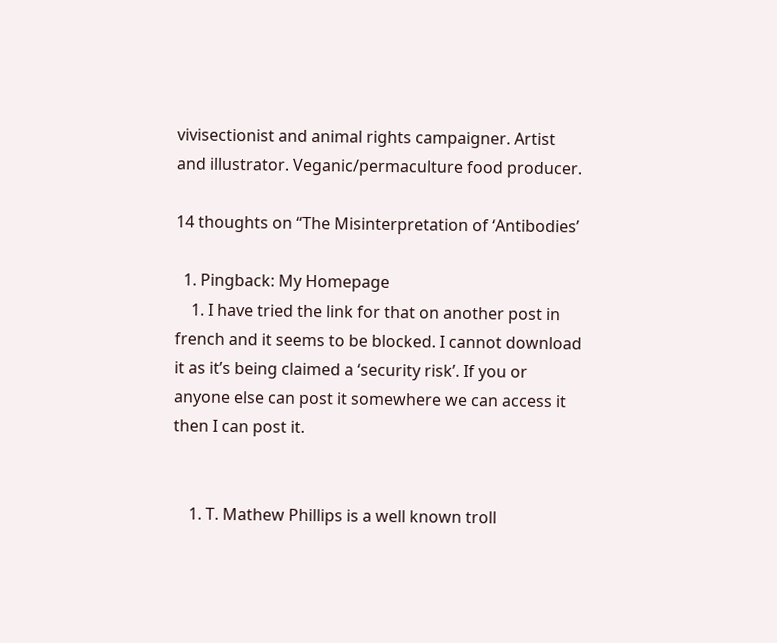vivisectionist and animal rights campaigner. Artist and illustrator. Veganic/permaculture food producer.

14 thoughts on “The Misinterpretation of ‘Antibodies’

  1. Pingback: My Homepage
    1. I have tried the link for that on another post in french and it seems to be blocked. I cannot download it as it’s being claimed a ‘security risk’. If you or anyone else can post it somewhere we can access it then I can post it.


    1. T. Mathew Phillips is a well known troll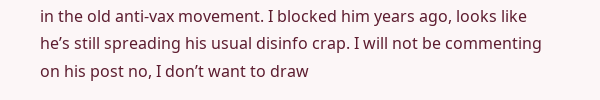in the old anti-vax movement. I blocked him years ago, looks like he’s still spreading his usual disinfo crap. I will not be commenting on his post no, I don’t want to draw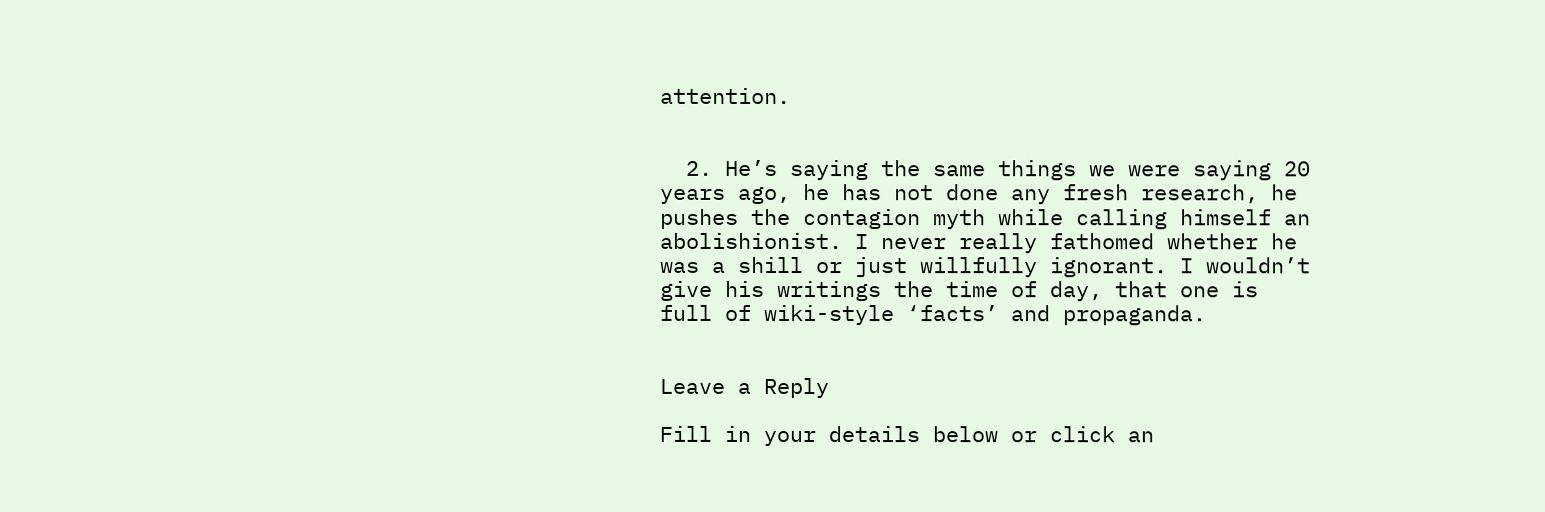attention.


  2. He’s saying the same things we were saying 20 years ago, he has not done any fresh research, he pushes the contagion myth while calling himself an abolishionist. I never really fathomed whether he was a shill or just willfully ignorant. I wouldn’t give his writings the time of day, that one is full of wiki-style ‘facts’ and propaganda.


Leave a Reply

Fill in your details below or click an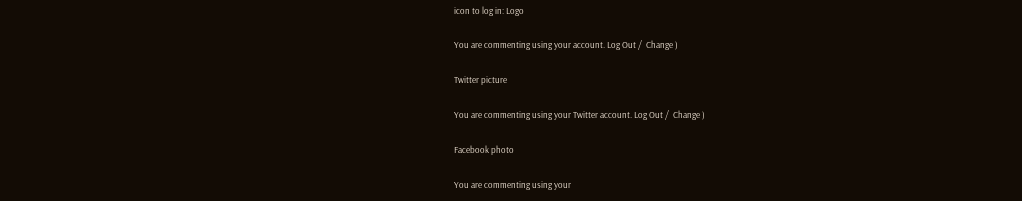icon to log in: Logo

You are commenting using your account. Log Out /  Change )

Twitter picture

You are commenting using your Twitter account. Log Out /  Change )

Facebook photo

You are commenting using your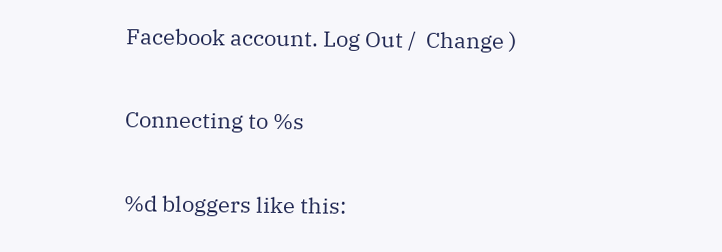Facebook account. Log Out /  Change )

Connecting to %s

%d bloggers like this: